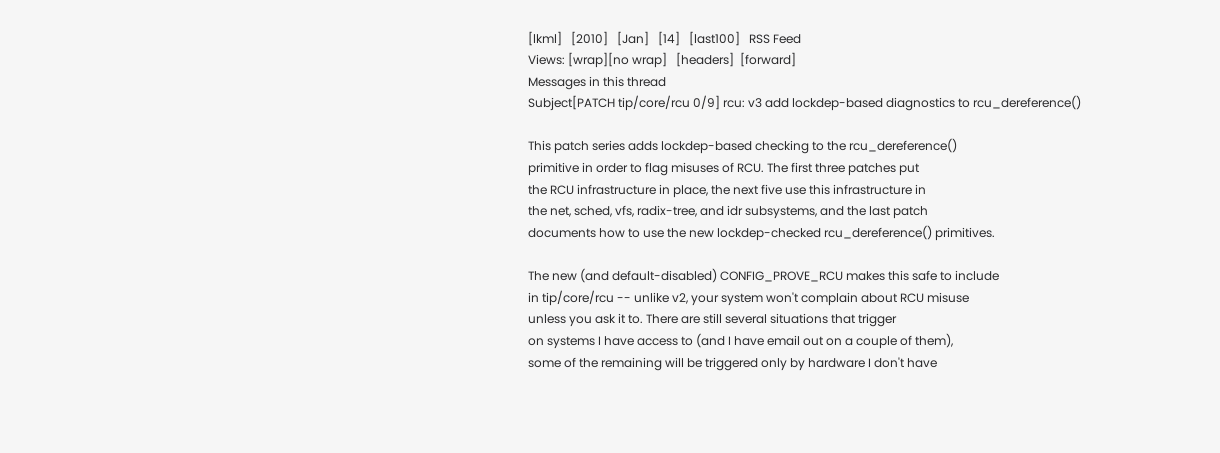[lkml]   [2010]   [Jan]   [14]   [last100]   RSS Feed
Views: [wrap][no wrap]   [headers]  [forward]
Messages in this thread
Subject[PATCH tip/core/rcu 0/9] rcu: v3 add lockdep-based diagnostics to rcu_dereference()

This patch series adds lockdep-based checking to the rcu_dereference()
primitive in order to flag misuses of RCU. The first three patches put
the RCU infrastructure in place, the next five use this infrastructure in
the net, sched, vfs, radix-tree, and idr subsystems, and the last patch
documents how to use the new lockdep-checked rcu_dereference() primitives.

The new (and default-disabled) CONFIG_PROVE_RCU makes this safe to include
in tip/core/rcu -- unlike v2, your system won't complain about RCU misuse
unless you ask it to. There are still several situations that trigger
on systems I have access to (and I have email out on a couple of them),
some of the remaining will be triggered only by hardware I don't have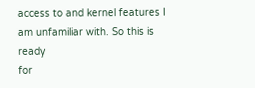access to and kernel features I am unfamiliar with. So this is ready
for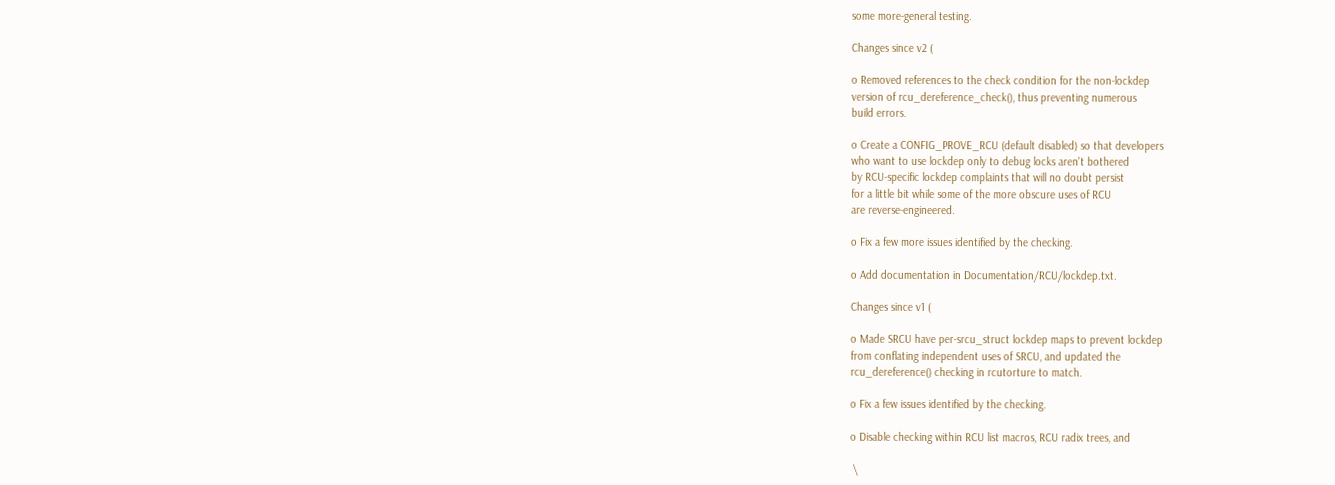some more-general testing.

Changes since v2 (

o Removed references to the check condition for the non-lockdep
version of rcu_dereference_check(), thus preventing numerous
build errors.

o Create a CONFIG_PROVE_RCU (default disabled) so that developers
who want to use lockdep only to debug locks aren't bothered
by RCU-specific lockdep complaints that will no doubt persist
for a little bit while some of the more obscure uses of RCU
are reverse-engineered.

o Fix a few more issues identified by the checking.

o Add documentation in Documentation/RCU/lockdep.txt.

Changes since v1 (

o Made SRCU have per-srcu_struct lockdep maps to prevent lockdep
from conflating independent uses of SRCU, and updated the
rcu_dereference() checking in rcutorture to match.

o Fix a few issues identified by the checking.

o Disable checking within RCU list macros, RCU radix trees, and

 \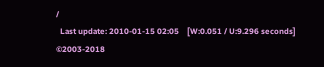/
  Last update: 2010-01-15 02:05    [W:0.051 / U:9.296 seconds]
©2003-2018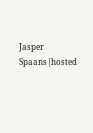Jasper Spaans|hosted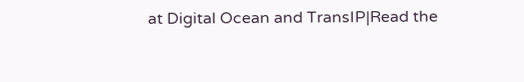at Digital Ocean and TransIP|Read the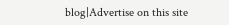blog|Advertise on this site